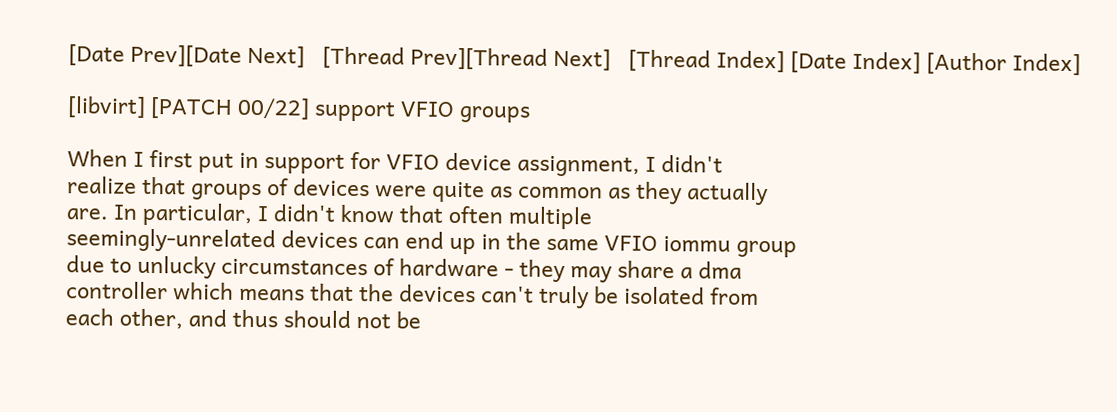[Date Prev][Date Next]   [Thread Prev][Thread Next]   [Thread Index] [Date Index] [Author Index]

[libvirt] [PATCH 00/22] support VFIO groups

When I first put in support for VFIO device assignment, I didn't
realize that groups of devices were quite as common as they actually
are. In particular, I didn't know that often multiple
seemingly-unrelated devices can end up in the same VFIO iommu group
due to unlucky circumstances of hardware - they may share a dma
controller which means that the devices can't truly be isolated from
each other, and thus should not be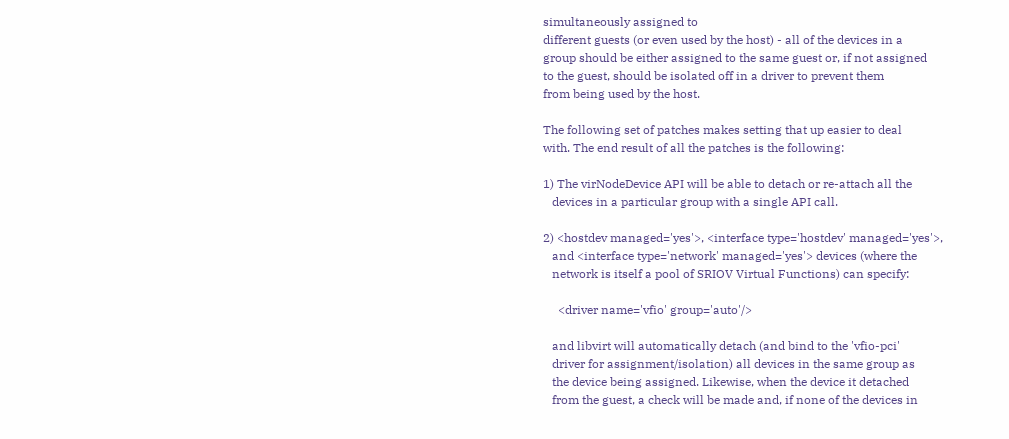simultaneously assigned to
different guests (or even used by the host) - all of the devices in a
group should be either assigned to the same guest or, if not assigned
to the guest, should be isolated off in a driver to prevent them
from being used by the host.

The following set of patches makes setting that up easier to deal
with. The end result of all the patches is the following:

1) The virNodeDevice API will be able to detach or re-attach all the
   devices in a particular group with a single API call.

2) <hostdev managed='yes'>, <interface type='hostdev' managed='yes'>,
   and <interface type='network' managed='yes'> devices (where the
   network is itself a pool of SRIOV Virtual Functions) can specify:

     <driver name='vfio' group='auto'/>

   and libvirt will automatically detach (and bind to the 'vfio-pci'
   driver for assignment/isolation) all devices in the same group as
   the device being assigned. Likewise, when the device it detached
   from the guest, a check will be made and, if none of the devices in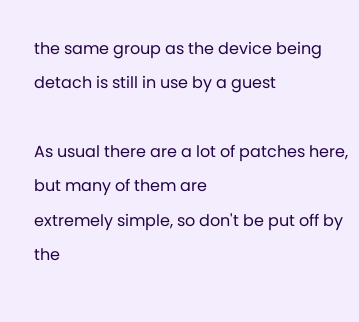the same group as the device being detach is still in use by a guest

As usual there are a lot of patches here, but many of them are
extremely simple, so don't be put off by the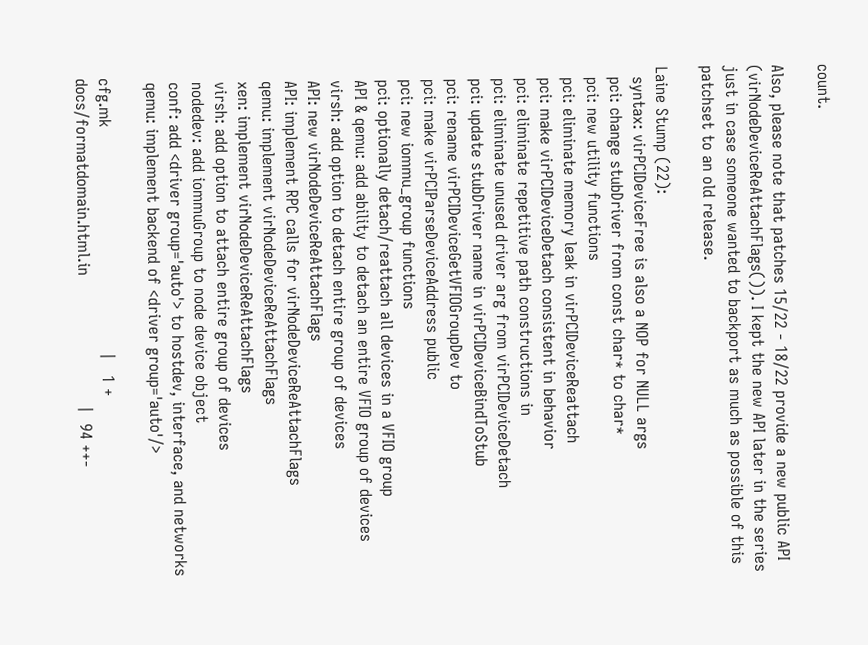count.

Also, please note that patches 15/22 - 18/22 provide a new public API
(virNodeDeviceReAttachFlags()). I kept the new API later in the series
just in case someone wanted to backport as much as possible of this
patchset to an old release.

Laine Stump (22):
  syntax: virPCIDeviceFree is also a NOP for NULL args
  pci: change stubDriver from const char* to char*
  pci: new utility functions
  pci: eliminate memory leak in virPCIDeviceReattach
  pci: make virPCIDeviceDetach consistent in behavior
  pci: eliminate repetitive path constructions in
  pci: eliminate unused driver arg from virPCIDeviceDetach
  pci: update stubDriver name in virPCIDeviceBindToStub
  pci: rename virPCIDeviceGetVFIOGroupDev to
  pci: make virPCIParseDeviceAddress public
  pci: new iommu_group functions
  pci: optionally detach/reattach all devices in a VFIO group
  API & qemu: add ability to detach an entire VFIO group of devices
  virsh: add option to detach entire group of devices
  API: new virNodeDeviceReAttachFlags
  API: implement RPC calls for virNodeDeviceReAttachFlags
  qemu: implement virNodeDeviceReAttachFlags
  xen: implement virNodeDeviceReAttachFlags
  virsh: add option to attach entire group of devices
  nodedev: add iommuGroup to node device object
  conf: add <driver group='auto'> to hostdev, interface, and networks
  qemu: implement backend of <driver group='auto'/>

 cfg.mk                                             |   1 +
 docs/formatdomain.html.in                          |  94 ++-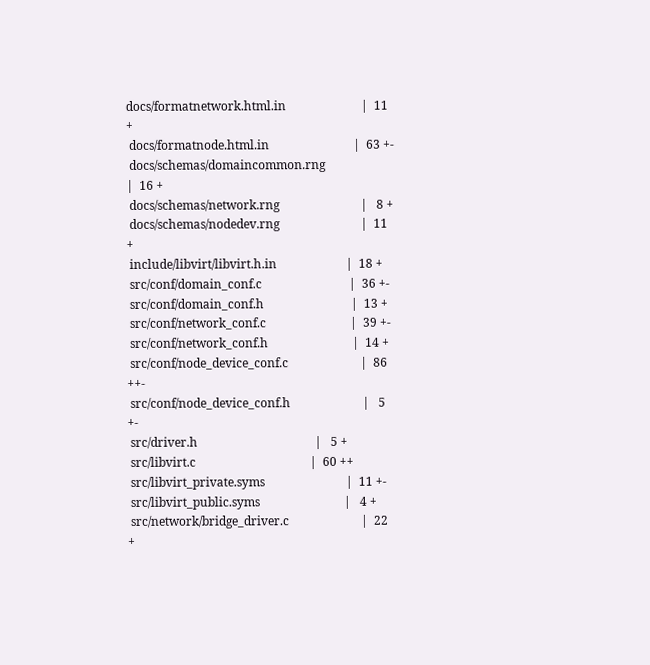docs/formatnetwork.html.in                         |  11 +
 docs/formatnode.html.in                            |  63 +-
 docs/schemas/domaincommon.rng                      |  16 +
 docs/schemas/network.rng                           |   8 +
 docs/schemas/nodedev.rng                           |  11 +
 include/libvirt/libvirt.h.in                       |  18 +
 src/conf/domain_conf.c                             |  36 +-
 src/conf/domain_conf.h                             |  13 +
 src/conf/network_conf.c                            |  39 +-
 src/conf/network_conf.h                            |  14 +
 src/conf/node_device_conf.c                        |  86 ++-
 src/conf/node_device_conf.h                        |   5 +-
 src/driver.h                                       |   5 +
 src/libvirt.c                                      |  60 ++
 src/libvirt_private.syms                           |  11 +-
 src/libvirt_public.syms                            |   4 +
 src/network/bridge_driver.c                        |  22 +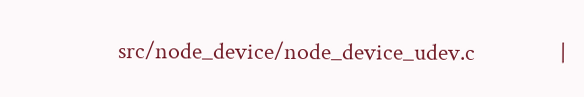src/node_device/node_device_udev.c                 |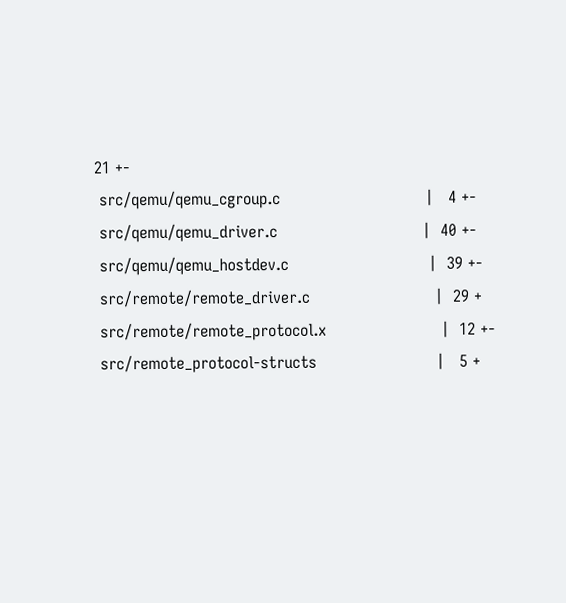21 +-
 src/qemu/qemu_cgroup.c                             |   4 +-
 src/qemu/qemu_driver.c                             |  40 +-
 src/qemu/qemu_hostdev.c                            |  39 +-
 src/remote/remote_driver.c                         |  29 +
 src/remote/remote_protocol.x                       |  12 +-
 src/remote_protocol-structs                        |   5 +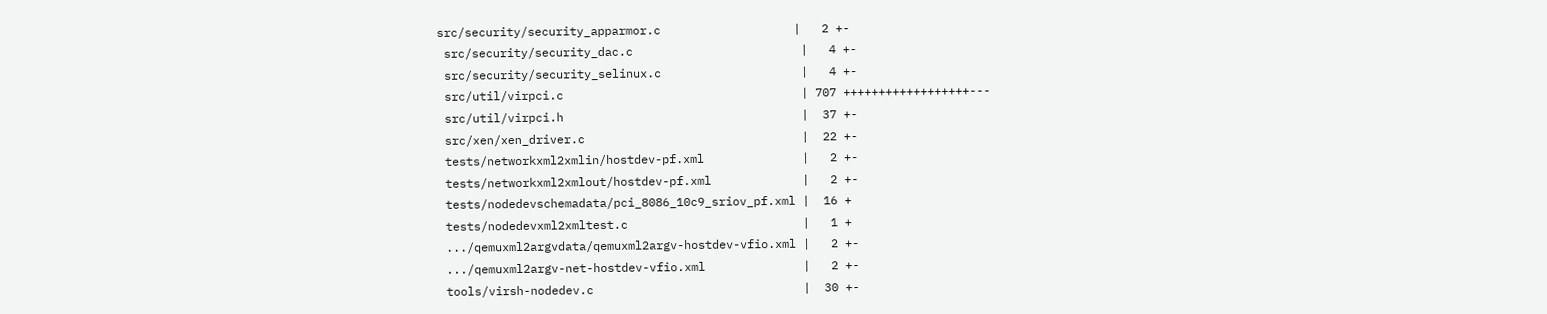src/security/security_apparmor.c                   |   2 +-
 src/security/security_dac.c                        |   4 +-
 src/security/security_selinux.c                    |   4 +-
 src/util/virpci.c                                  | 707 ++++++++++++++++++---
 src/util/virpci.h                                  |  37 +-
 src/xen/xen_driver.c                               |  22 +-
 tests/networkxml2xmlin/hostdev-pf.xml              |   2 +-
 tests/networkxml2xmlout/hostdev-pf.xml             |   2 +-
 tests/nodedevschemadata/pci_8086_10c9_sriov_pf.xml |  16 +
 tests/nodedevxml2xmltest.c                         |   1 +
 .../qemuxml2argvdata/qemuxml2argv-hostdev-vfio.xml |   2 +-
 .../qemuxml2argv-net-hostdev-vfio.xml              |   2 +-
 tools/virsh-nodedev.c                              |  30 +-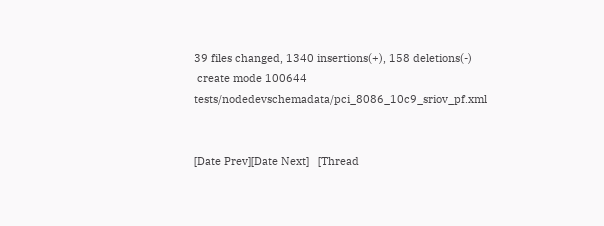39 files changed, 1340 insertions(+), 158 deletions(-)
 create mode 100644 tests/nodedevschemadata/pci_8086_10c9_sriov_pf.xml


[Date Prev][Date Next]   [Thread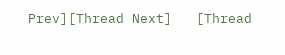Prev][Thread Next]   [Thread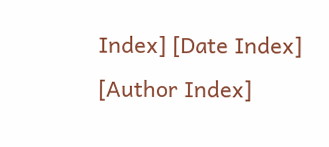Index] [Date Index] [Author Index]